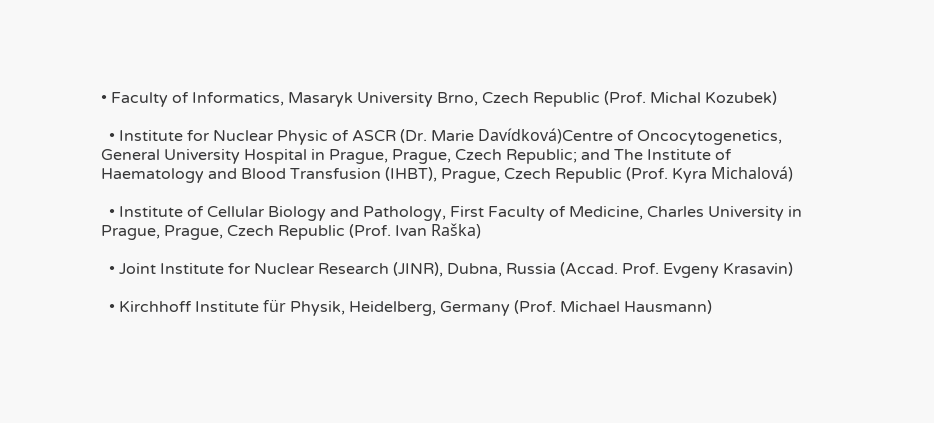• Faculty of Informatics, Masaryk University Brno, Czech Republic (Prof. Michal Kozubek)

  • Institute for Nuclear Physic of ASCR (Dr. Marie Davídková)Centre of Oncocytogenetics, General University Hospital in Prague, Prague, Czech Republic; and The Institute of Haematology and Blood Transfusion (IHBT), Prague, Czech Republic (Prof. Kyra Michalová)

  • Institute of Cellular Biology and Pathology, First Faculty of Medicine, Charles University in Prague, Prague, Czech Republic (Prof. Ivan Raška)

  • Joint Institute for Nuclear Research (JINR), Dubna, Russia (Accad. Prof. Evgeny Krasavin)

  • Kirchhoff Institute für Physik, Heidelberg, Germany (Prof. Michael Hausmann)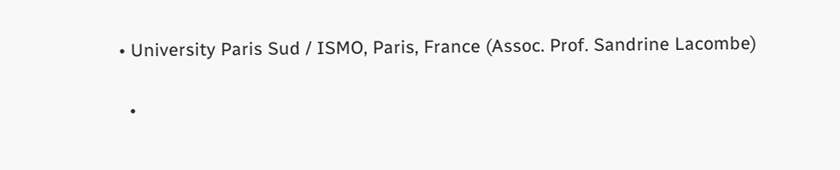• University Paris Sud / ISMO, Paris, France (Assoc. Prof. Sandrine Lacombe)

  •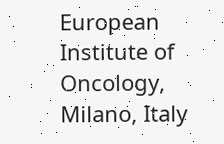European Institute of Oncology, Milano, Italy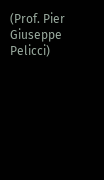(Prof. Pier Giuseppe Pelicci)